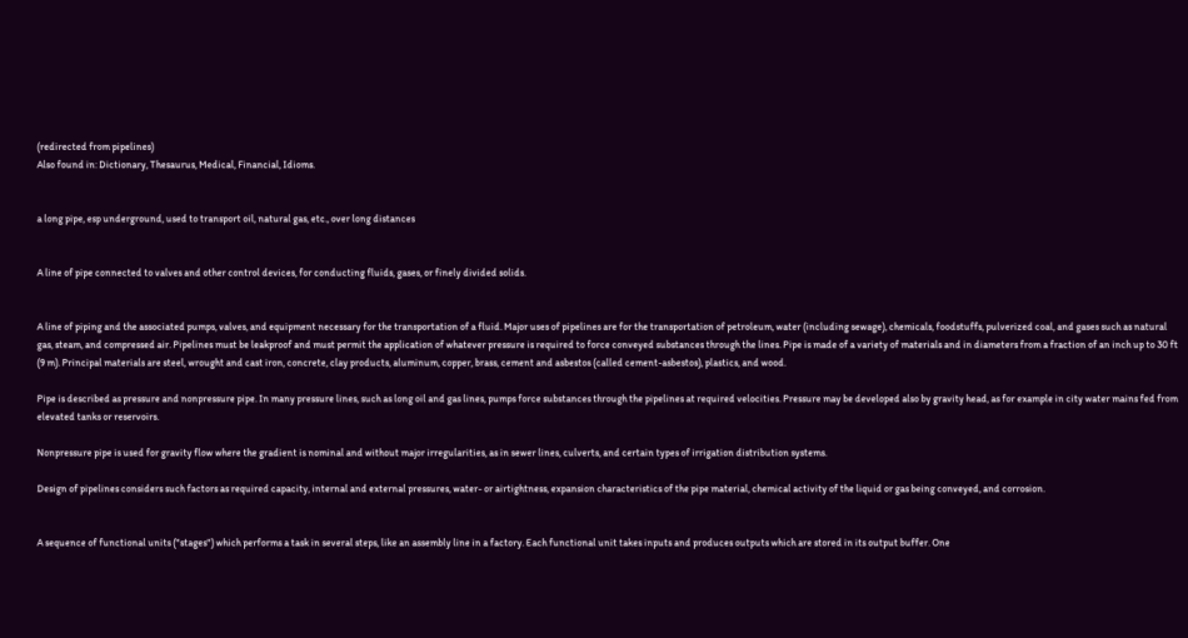(redirected from pipelines)
Also found in: Dictionary, Thesaurus, Medical, Financial, Idioms.


a long pipe, esp underground, used to transport oil, natural gas, etc., over long distances


A line of pipe connected to valves and other control devices, for conducting fluids, gases, or finely divided solids.


A line of piping and the associated pumps, valves, and equipment necessary for the transportation of a fluid. Major uses of pipelines are for the transportation of petroleum, water (including sewage), chemicals, foodstuffs, pulverized coal, and gases such as natural gas, steam, and compressed air. Pipelines must be leakproof and must permit the application of whatever pressure is required to force conveyed substances through the lines. Pipe is made of a variety of materials and in diameters from a fraction of an inch up to 30 ft (9 m). Principal materials are steel, wrought and cast iron, concrete, clay products, aluminum, copper, brass, cement and asbestos (called cement-asbestos), plastics, and wood.

Pipe is described as pressure and nonpressure pipe. In many pressure lines, such as long oil and gas lines, pumps force substances through the pipelines at required velocities. Pressure may be developed also by gravity head, as for example in city water mains fed from elevated tanks or reservoirs.

Nonpressure pipe is used for gravity flow where the gradient is nominal and without major irregularities, as in sewer lines, culverts, and certain types of irrigation distribution systems.

Design of pipelines considers such factors as required capacity, internal and external pressures, water- or airtightness, expansion characteristics of the pipe material, chemical activity of the liquid or gas being conveyed, and corrosion.


A sequence of functional units ("stages") which performs a task in several steps, like an assembly line in a factory. Each functional unit takes inputs and produces outputs which are stored in its output buffer. One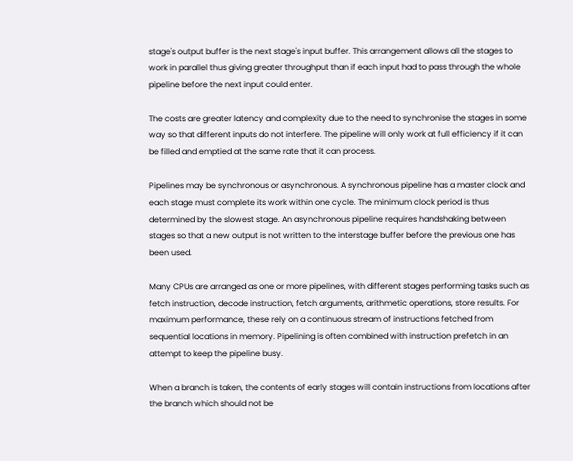stage's output buffer is the next stage's input buffer. This arrangement allows all the stages to work in parallel thus giving greater throughput than if each input had to pass through the whole pipeline before the next input could enter.

The costs are greater latency and complexity due to the need to synchronise the stages in some way so that different inputs do not interfere. The pipeline will only work at full efficiency if it can be filled and emptied at the same rate that it can process.

Pipelines may be synchronous or asynchronous. A synchronous pipeline has a master clock and each stage must complete its work within one cycle. The minimum clock period is thus determined by the slowest stage. An asynchronous pipeline requires handshaking between stages so that a new output is not written to the interstage buffer before the previous one has been used.

Many CPUs are arranged as one or more pipelines, with different stages performing tasks such as fetch instruction, decode instruction, fetch arguments, arithmetic operations, store results. For maximum performance, these rely on a continuous stream of instructions fetched from sequential locations in memory. Pipelining is often combined with instruction prefetch in an attempt to keep the pipeline busy.

When a branch is taken, the contents of early stages will contain instructions from locations after the branch which should not be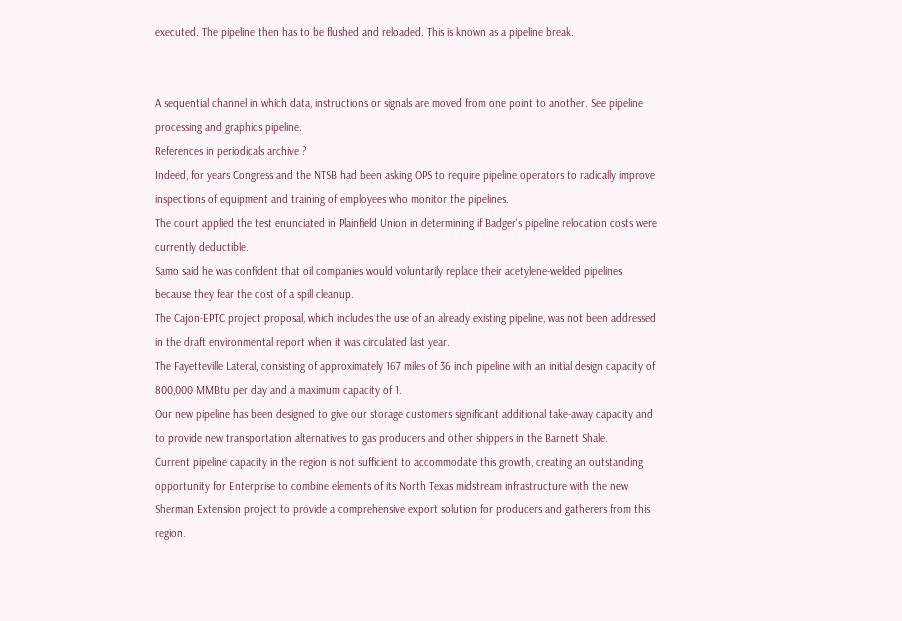executed. The pipeline then has to be flushed and reloaded. This is known as a pipeline break.


A sequential channel in which data, instructions or signals are moved from one point to another. See pipeline processing and graphics pipeline.
References in periodicals archive ?
Indeed, for years Congress and the NTSB had been asking OPS to require pipeline operators to radically improve inspections of equipment and training of employees who monitor the pipelines.
The court applied the test enunciated in Plainfield Union in determining if Badger's pipeline relocation costs were currently deductible.
Samo said he was confident that oil companies would voluntarily replace their acetylene-welded pipelines because they fear the cost of a spill cleanup.
The Cajon-EPTC project proposal, which includes the use of an already existing pipeline, was not been addressed in the draft environmental report when it was circulated last year.
The Fayetteville Lateral, consisting of approximately 167 miles of 36 inch pipeline with an initial design capacity of 800,000 MMBtu per day and a maximum capacity of 1.
Our new pipeline has been designed to give our storage customers significant additional take-away capacity and to provide new transportation alternatives to gas producers and other shippers in the Barnett Shale.
Current pipeline capacity in the region is not sufficient to accommodate this growth, creating an outstanding opportunity for Enterprise to combine elements of its North Texas midstream infrastructure with the new Sherman Extension project to provide a comprehensive export solution for producers and gatherers from this region.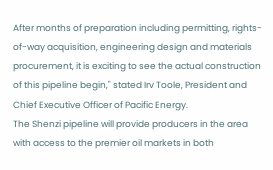After months of preparation including permitting, rights-of-way acquisition, engineering design and materials procurement, it is exciting to see the actual construction of this pipeline begin," stated Irv Toole, President and Chief Executive Officer of Pacific Energy.
The Shenzi pipeline will provide producers in the area with access to the premier oil markets in both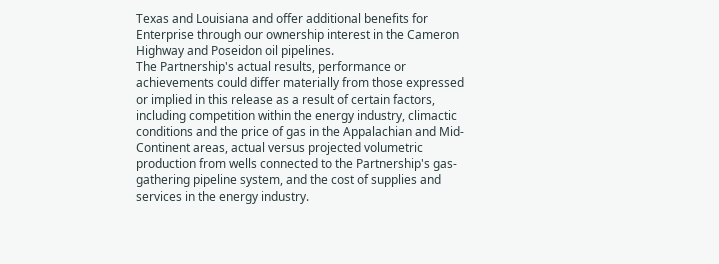Texas and Louisiana and offer additional benefits for Enterprise through our ownership interest in the Cameron Highway and Poseidon oil pipelines.
The Partnership's actual results, performance or achievements could differ materially from those expressed or implied in this release as a result of certain factors, including competition within the energy industry, climactic conditions and the price of gas in the Appalachian and Mid-Continent areas, actual versus projected volumetric production from wells connected to the Partnership's gas-gathering pipeline system, and the cost of supplies and services in the energy industry.